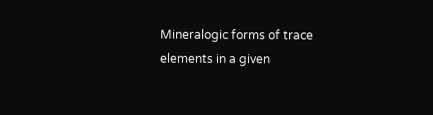Mineralogic forms of trace elements in a given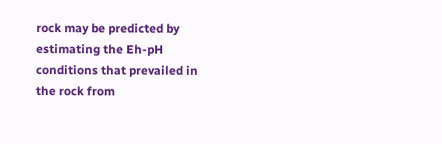rock may be predicted by estimating the Eh-pH conditions that prevailed in the rock from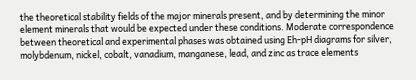the theoretical stability fields of the major minerals present, and by determining the minor element minerals that would be expected under these conditions. Moderate correspondence between theoretical and experimental phases was obtained using Eh-pH diagrams for silver, molybdenum, nickel, cobalt, vanadium, manganese, lead, and zinc as trace elements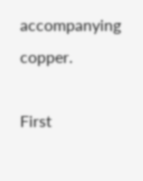accompanying copper.

First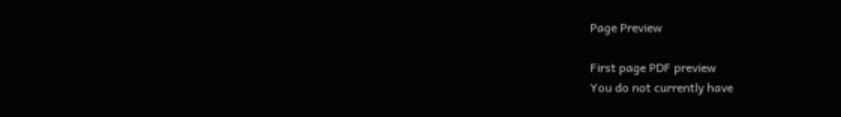Page Preview

First page PDF preview
You do not currently have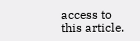access to this article.